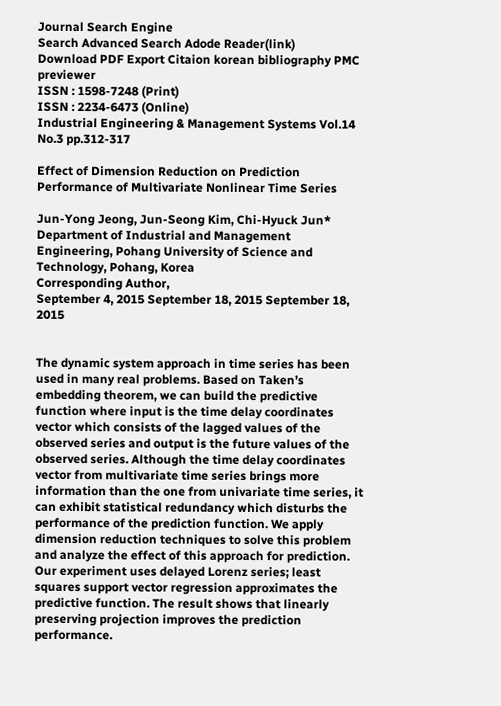Journal Search Engine
Search Advanced Search Adode Reader(link)
Download PDF Export Citaion korean bibliography PMC previewer
ISSN : 1598-7248 (Print)
ISSN : 2234-6473 (Online)
Industrial Engineering & Management Systems Vol.14 No.3 pp.312-317

Effect of Dimension Reduction on Prediction Performance of Multivariate Nonlinear Time Series

Jun-Yong Jeong, Jun-Seong Kim, Chi-Hyuck Jun*
Department of Industrial and Management Engineering, Pohang University of Science and Technology, Pohang, Korea
Corresponding Author,
September 4, 2015 September 18, 2015 September 18, 2015


The dynamic system approach in time series has been used in many real problems. Based on Taken’s embedding theorem, we can build the predictive function where input is the time delay coordinates vector which consists of the lagged values of the observed series and output is the future values of the observed series. Although the time delay coordinates vector from multivariate time series brings more information than the one from univariate time series, it can exhibit statistical redundancy which disturbs the performance of the prediction function. We apply dimension reduction techniques to solve this problem and analyze the effect of this approach for prediction. Our experiment uses delayed Lorenz series; least squares support vector regression approximates the predictive function. The result shows that linearly preserving projection improves the prediction performance.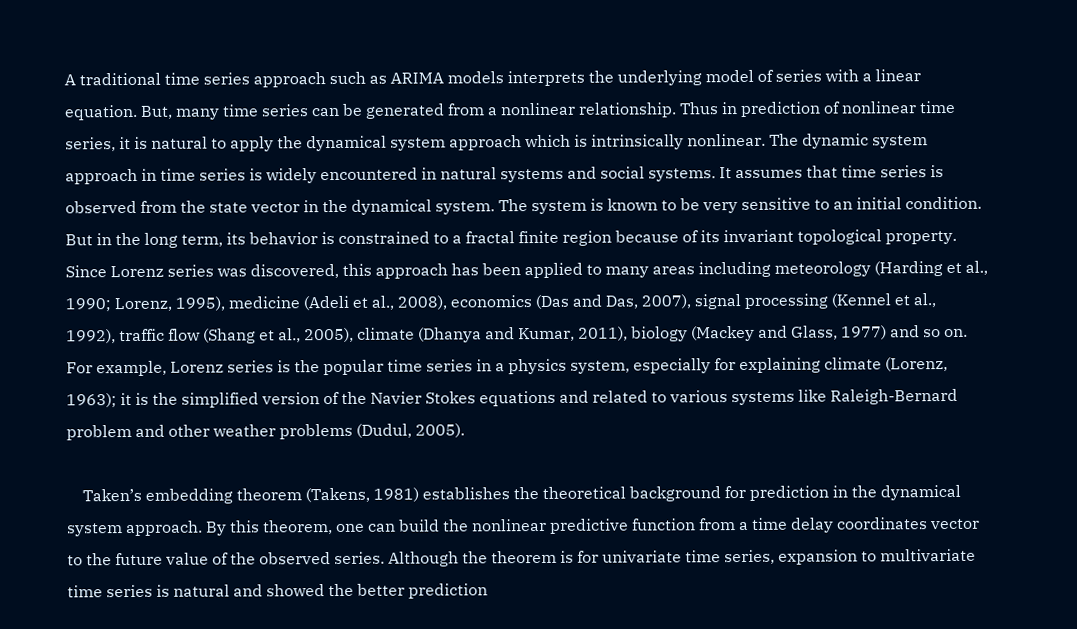A traditional time series approach such as ARIMA models interprets the underlying model of series with a linear equation. But, many time series can be generated from a nonlinear relationship. Thus in prediction of nonlinear time series, it is natural to apply the dynamical system approach which is intrinsically nonlinear. The dynamic system approach in time series is widely encountered in natural systems and social systems. It assumes that time series is observed from the state vector in the dynamical system. The system is known to be very sensitive to an initial condition. But in the long term, its behavior is constrained to a fractal finite region because of its invariant topological property. Since Lorenz series was discovered, this approach has been applied to many areas including meteorology (Harding et al., 1990; Lorenz, 1995), medicine (Adeli et al., 2008), economics (Das and Das, 2007), signal processing (Kennel et al., 1992), traffic flow (Shang et al., 2005), climate (Dhanya and Kumar, 2011), biology (Mackey and Glass, 1977) and so on. For example, Lorenz series is the popular time series in a physics system, especially for explaining climate (Lorenz, 1963); it is the simplified version of the Navier Stokes equations and related to various systems like Raleigh-Bernard problem and other weather problems (Dudul, 2005).

    Taken’s embedding theorem (Takens, 1981) establishes the theoretical background for prediction in the dynamical system approach. By this theorem, one can build the nonlinear predictive function from a time delay coordinates vector to the future value of the observed series. Although the theorem is for univariate time series, expansion to multivariate time series is natural and showed the better prediction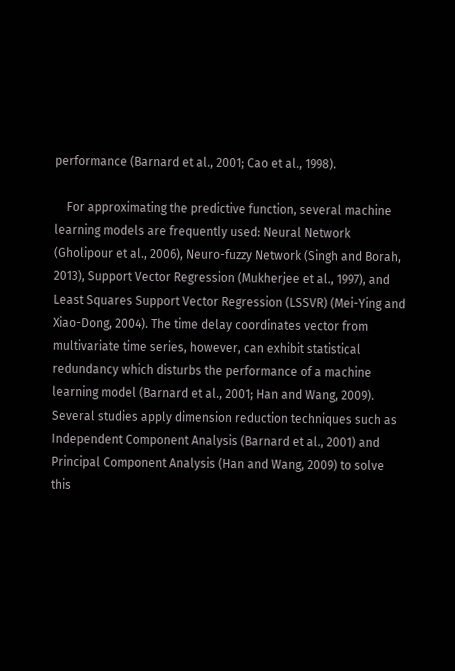performance (Barnard et al., 2001; Cao et al., 1998).

    For approximating the predictive function, several machine learning models are frequently used: Neural Network (Gholipour et al., 2006), Neuro-fuzzy Network (Singh and Borah, 2013), Support Vector Regression (Mukherjee et al., 1997), and Least Squares Support Vector Regression (LSSVR) (Mei-Ying and Xiao-Dong, 2004). The time delay coordinates vector from multivariate time series, however, can exhibit statistical redundancy which disturbs the performance of a machine learning model (Barnard et al., 2001; Han and Wang, 2009). Several studies apply dimension reduction techniques such as Independent Component Analysis (Barnard et al., 2001) and Principal Component Analysis (Han and Wang, 2009) to solve this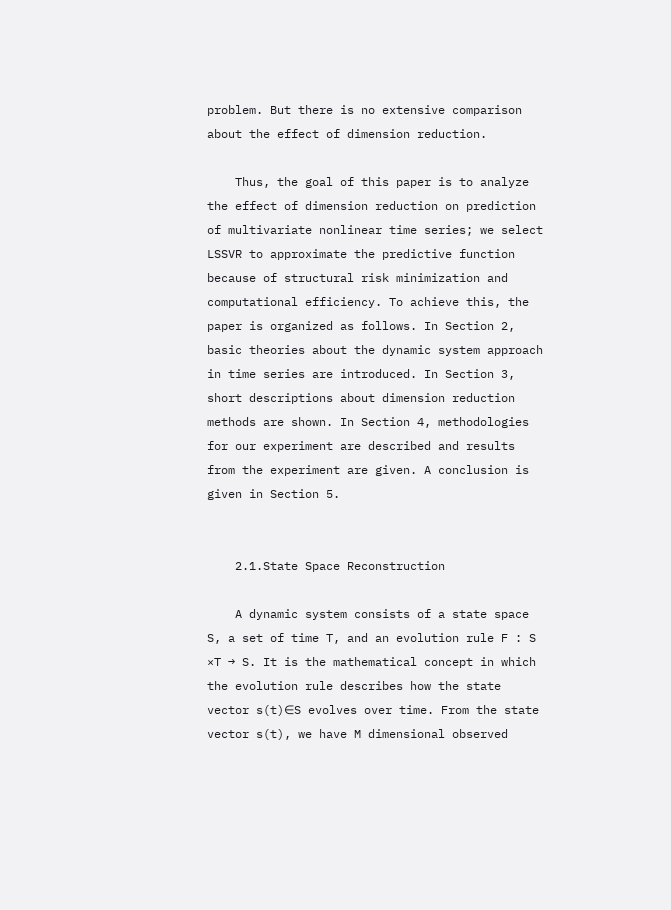problem. But there is no extensive comparison about the effect of dimension reduction.

    Thus, the goal of this paper is to analyze the effect of dimension reduction on prediction of multivariate nonlinear time series; we select LSSVR to approximate the predictive function because of structural risk minimization and computational efficiency. To achieve this, the paper is organized as follows. In Section 2, basic theories about the dynamic system approach in time series are introduced. In Section 3, short descriptions about dimension reduction methods are shown. In Section 4, methodologies for our experiment are described and results from the experiment are given. A conclusion is given in Section 5.


    2.1.State Space Reconstruction

    A dynamic system consists of a state space S, a set of time T, and an evolution rule F : S ×T → S. It is the mathematical concept in which the evolution rule describes how the state vector s(t)∈S evolves over time. From the state vector s(t), we have M dimensional observed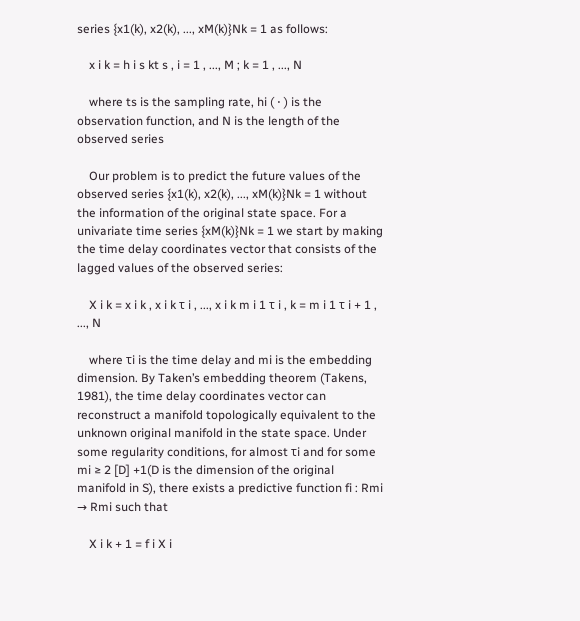series {x1(k), x2(k), ..., xM(k)}Nk = 1 as follows:

    x i k = h i s kt s , i = 1 , ..., M ; k = 1 , ..., N

    where ts is the sampling rate, hi ( ⋅ ) is the observation function, and N is the length of the observed series

    Our problem is to predict the future values of the observed series {x1(k), x2(k), ..., xM(k)}Nk = 1 without the information of the original state space. For a univariate time series {xM(k)}Nk = 1 we start by making the time delay coordinates vector that consists of the lagged values of the observed series:

    X i k = x i k , x i k τ i , ..., x i k m i 1 τ i , k = m i 1 τ i + 1 , ..., N

    where τi is the time delay and mi is the embedding dimension. By Taken’s embedding theorem (Takens, 1981), the time delay coordinates vector can reconstruct a manifold topologically equivalent to the unknown original manifold in the state space. Under some regularity conditions, for almost τi and for some mi ≥ 2 [D] +1(D is the dimension of the original manifold in S), there exists a predictive function fi : Rmi → Rmi such that

    X i k + 1 = f i X i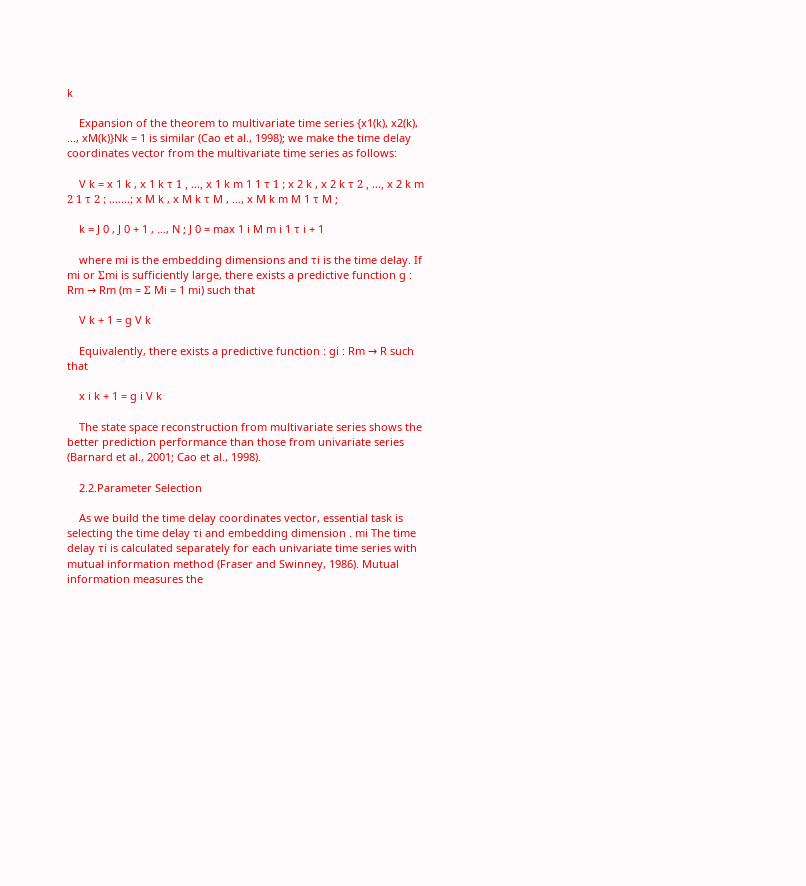k

    Expansion of the theorem to multivariate time series {x1(k), x2(k), ..., xM(k)}Nk = 1 is similar (Cao et al., 1998); we make the time delay coordinates vector from the multivariate time series as follows:

    V k = x 1 k , x 1 k τ 1 , ..., x 1 k m 1 1 τ 1 ; x 2 k , x 2 k τ 2 , ..., x 2 k m 2 1 τ 2 ; .......; x M k , x M k τ M , ..., x M k m M 1 τ M ;

    k = J 0 , J 0 + 1 , ..., N ; J 0 = max 1 i M m i 1 τ i + 1

    where mi is the embedding dimensions and τi is the time delay. If mi or Σmi is sufficiently large, there exists a predictive function g : Rm → Rm (m = Σ Mi = 1 mi) such that

    V k + 1 = g V k

    Equivalently, there exists a predictive function : gi : Rm → R such that

    x i k + 1 = g i V k

    The state space reconstruction from multivariate series shows the better prediction performance than those from univariate series (Barnard et al., 2001; Cao et al., 1998).

    2.2.Parameter Selection

    As we build the time delay coordinates vector, essential task is selecting the time delay τi and embedding dimension . mi The time delay τi is calculated separately for each univariate time series with mutual information method (Fraser and Swinney, 1986). Mutual information measures the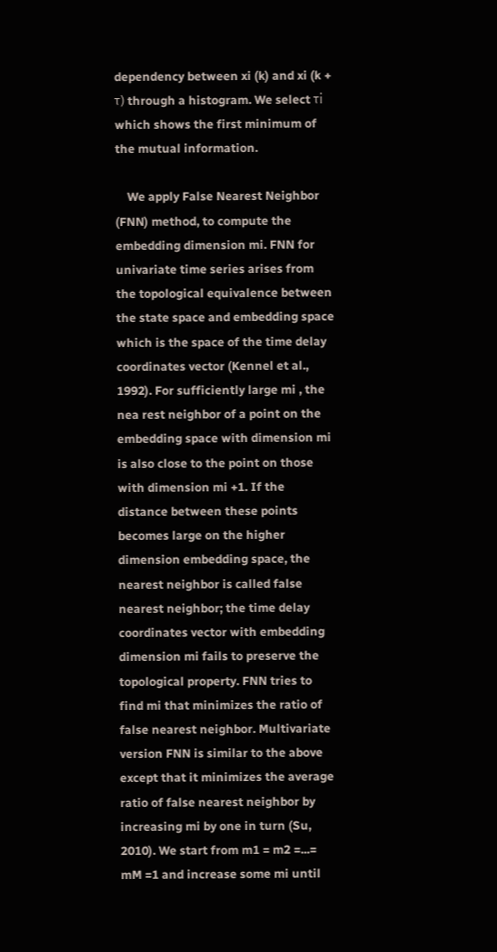dependency between xi (k) and xi (k + τ) through a histogram. We select τi which shows the first minimum of the mutual information.

    We apply False Nearest Neighbor (FNN) method, to compute the embedding dimension mi. FNN for univariate time series arises from the topological equivalence between the state space and embedding space which is the space of the time delay coordinates vector (Kennel et al., 1992). For sufficiently large mi , the nea rest neighbor of a point on the embedding space with dimension mi is also close to the point on those with dimension mi +1. If the distance between these points becomes large on the higher dimension embedding space, the nearest neighbor is called false nearest neighbor; the time delay coordinates vector with embedding dimension mi fails to preserve the topological property. FNN tries to find mi that minimizes the ratio of false nearest neighbor. Multivariate version FNN is similar to the above except that it minimizes the average ratio of false nearest neighbor by increasing mi by one in turn (Su, 2010). We start from m1 = m2 =...= mM =1 and increase some mi until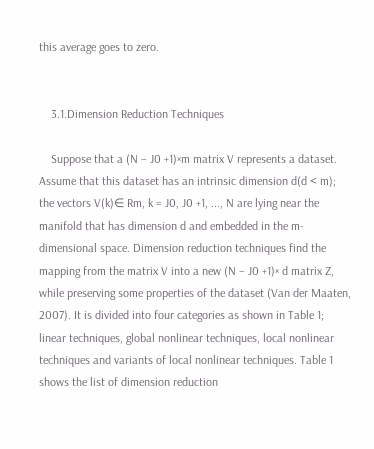this average goes to zero.


    3.1.Dimension Reduction Techniques

    Suppose that a (N − J0 +1)×m matrix V represents a dataset. Assume that this dataset has an intrinsic dimension d(d < m); the vectors V(k)∈ Rm, k = J0, J0 +1, ..., N are lying near the manifold that has dimension d and embedded in the m-dimensional space. Dimension reduction techniques find the mapping from the matrix V into a new (N − J0 +1)× d matrix Z, while preserving some properties of the dataset (Van der Maaten, 2007). It is divided into four categories as shown in Table 1; linear techniques, global nonlinear techniques, local nonlinear techniques and variants of local nonlinear techniques. Table 1 shows the list of dimension reduction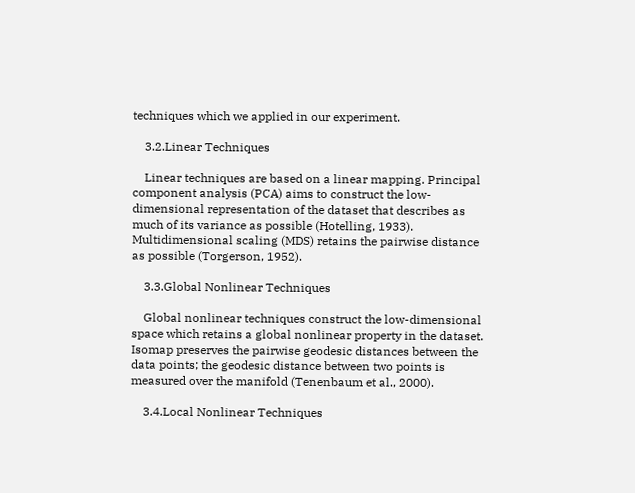techniques which we applied in our experiment.

    3.2.Linear Techniques

    Linear techniques are based on a linear mapping. Principal component analysis (PCA) aims to construct the low-dimensional representation of the dataset that describes as much of its variance as possible (Hotelling, 1933). Multidimensional scaling (MDS) retains the pairwise distance as possible (Torgerson, 1952).

    3.3.Global Nonlinear Techniques

    Global nonlinear techniques construct the low-dimensional space which retains a global nonlinear property in the dataset. Isomap preserves the pairwise geodesic distances between the data points; the geodesic distance between two points is measured over the manifold (Tenenbaum et al., 2000).

    3.4.Local Nonlinear Techniques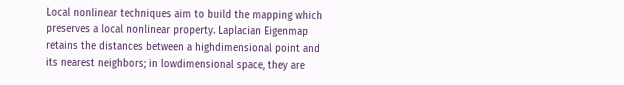Local nonlinear techniques aim to build the mapping which preserves a local nonlinear property. Laplacian Eigenmap retains the distances between a highdimensional point and its nearest neighbors; in lowdimensional space, they are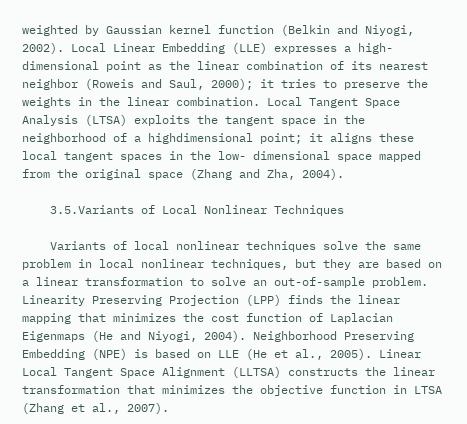weighted by Gaussian kernel function (Belkin and Niyogi, 2002). Local Linear Embedding (LLE) expresses a high-dimensional point as the linear combination of its nearest neighbor (Roweis and Saul, 2000); it tries to preserve the weights in the linear combination. Local Tangent Space Analysis (LTSA) exploits the tangent space in the neighborhood of a highdimensional point; it aligns these local tangent spaces in the low- dimensional space mapped from the original space (Zhang and Zha, 2004).

    3.5.Variants of Local Nonlinear Techniques

    Variants of local nonlinear techniques solve the same problem in local nonlinear techniques, but they are based on a linear transformation to solve an out-of-sample problem. Linearity Preserving Projection (LPP) finds the linear mapping that minimizes the cost function of Laplacian Eigenmaps (He and Niyogi, 2004). Neighborhood Preserving Embedding (NPE) is based on LLE (He et al., 2005). Linear Local Tangent Space Alignment (LLTSA) constructs the linear transformation that minimizes the objective function in LTSA (Zhang et al., 2007).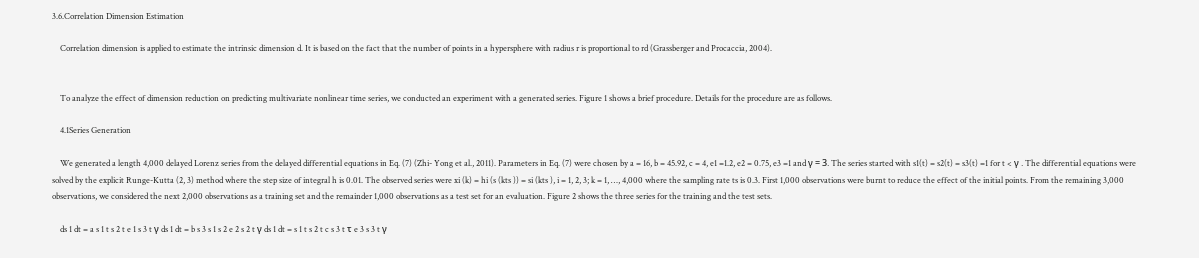3.6.Correlation Dimension Estimation

    Correlation dimension is applied to estimate the intrinsic dimension d. It is based on the fact that the number of points in a hypersphere with radius r is proportional to rd (Grassberger and Procaccia, 2004).


    To analyze the effect of dimension reduction on predicting multivariate nonlinear time series, we conducted an experiment with a generated series. Figure 1 shows a brief procedure. Details for the procedure are as follows.

    4.1Series Generation

    We generated a length 4,000 delayed Lorenz series from the delayed differential equations in Eq. (7) (Zhi- Yong et al., 2011). Parameters in Eq. (7) were chosen by a = 16, b = 45.92, c = 4, e1 =1.2, e2 = 0.75, e3 =1 and γ = 3. The series started with s1(t) = s2(t) = s3(t) =1 for t < γ . The differential equations were solved by the explicit Runge-Kutta (2, 3) method where the step size of integral h is 0.01. The observed series were xi (k) = hi (s (kts )) = si (kts ), i = 1, 2, 3; k = 1, …, 4,000 where the sampling rate ts is 0.3. First 1,000 observations were burnt to reduce the effect of the initial points. From the remaining 3,000 observations, we considered the next 2,000 observations as a training set and the remainder 1,000 observations as a test set for an evaluation. Figure 2 shows the three series for the training and the test sets.

    ds 1 dt = a s 1 t s 2 t e 1 s 3 t γ ds 1 dt = b s 3 s 1 s 2 e 2 s 2 t γ ds 1 dt = s 1 t s 2 t c s 3 t τ e 3 s 3 t γ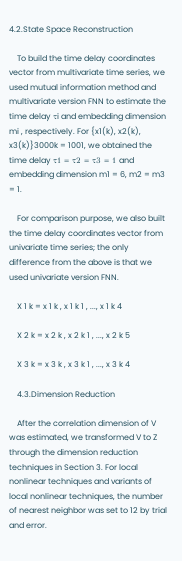4.2.State Space Reconstruction

    To build the time delay coordinates vector from multivariate time series, we used mutual information method and multivariate version FNN to estimate the time delay τi and embedding dimension mi , respectively. For {x1(k), x2(k), x3(k)}3000k = 1001, we obtained the time delay τ1 = τ2 = τ3 = 1 and embedding dimension m1 = 6, m2 = m3 = 1.

    For comparison purpose, we also built the time delay coordinates vector from univariate time series; the only difference from the above is that we used univariate version FNN.

    X 1 k = x 1 k , x 1 k 1 , ..., x 1 k 4

    X 2 k = x 2 k , x 2 k 1 , ..., x 2 k 5

    X 3 k = x 3 k , x 3 k 1 , ..., x 3 k 4

    4.3.Dimension Reduction

    After the correlation dimension of V was estimated, we transformed V to Z through the dimension reduction techniques in Section 3. For local nonlinear techniques and variants of local nonlinear techniques, the number of nearest neighbor was set to 12 by trial and error.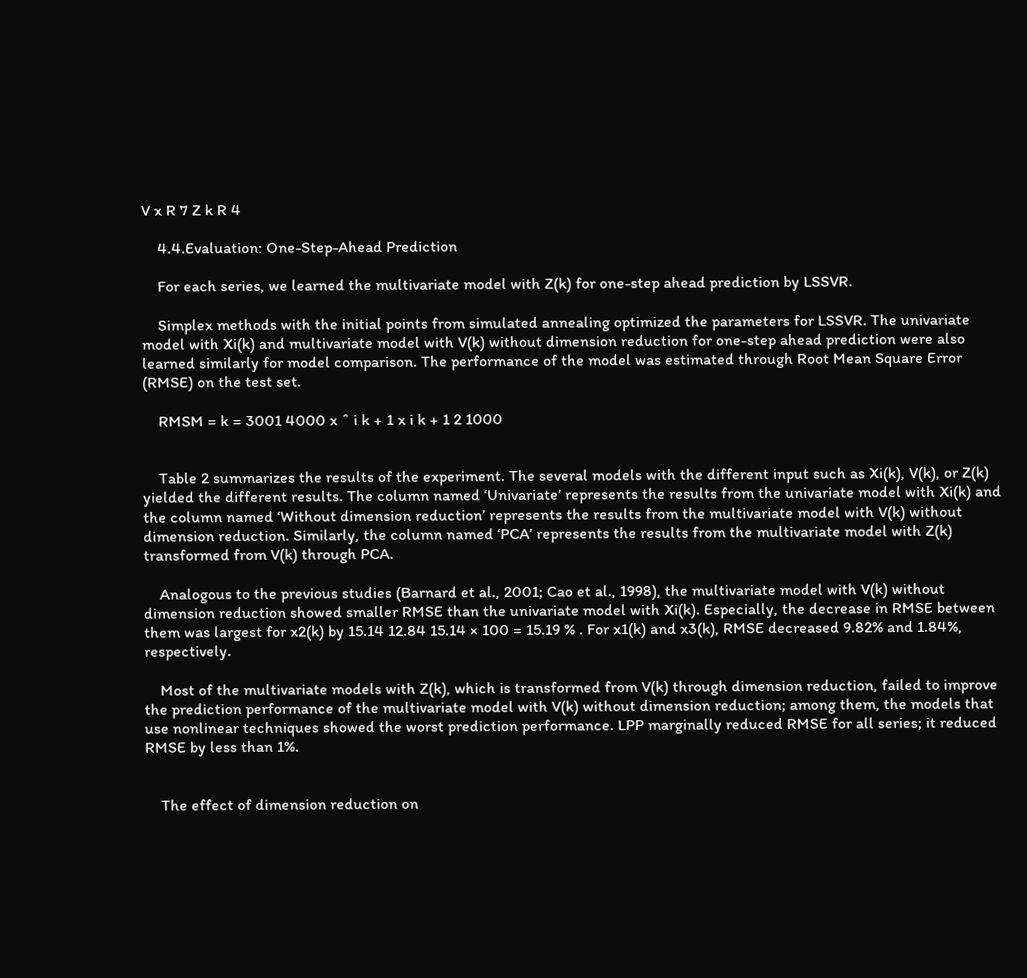V x R 7 Z k R 4

    4.4.Evaluation: One-Step-Ahead Prediction

    For each series, we learned the multivariate model with Z(k) for one-step ahead prediction by LSSVR.

    Simplex methods with the initial points from simulated annealing optimized the parameters for LSSVR. The univariate model with Xi(k) and multivariate model with V(k) without dimension reduction for one-step ahead prediction were also learned similarly for model comparison. The performance of the model was estimated through Root Mean Square Error (RMSE) on the test set.

    RMSM = k = 3001 4000 x ˆ i k + 1 x i k + 1 2 1000


    Table 2 summarizes the results of the experiment. The several models with the different input such as Xi(k), V(k), or Z(k) yielded the different results. The column named ‘Univariate’ represents the results from the univariate model with Xi(k) and the column named ‘Without dimension reduction’ represents the results from the multivariate model with V(k) without dimension reduction. Similarly, the column named ‘PCA’ represents the results from the multivariate model with Z(k) transformed from V(k) through PCA.

    Analogous to the previous studies (Barnard et al., 2001; Cao et al., 1998), the multivariate model with V(k) without dimension reduction showed smaller RMSE than the univariate model with Xi(k). Especially, the decrease in RMSE between them was largest for x2(k) by 15.14 12.84 15.14 × 100 = 15.19 % . For x1(k) and x3(k), RMSE decreased 9.82% and 1.84%, respectively.

    Most of the multivariate models with Z(k), which is transformed from V(k) through dimension reduction, failed to improve the prediction performance of the multivariate model with V(k) without dimension reduction; among them, the models that use nonlinear techniques showed the worst prediction performance. LPP marginally reduced RMSE for all series; it reduced RMSE by less than 1%.


    The effect of dimension reduction on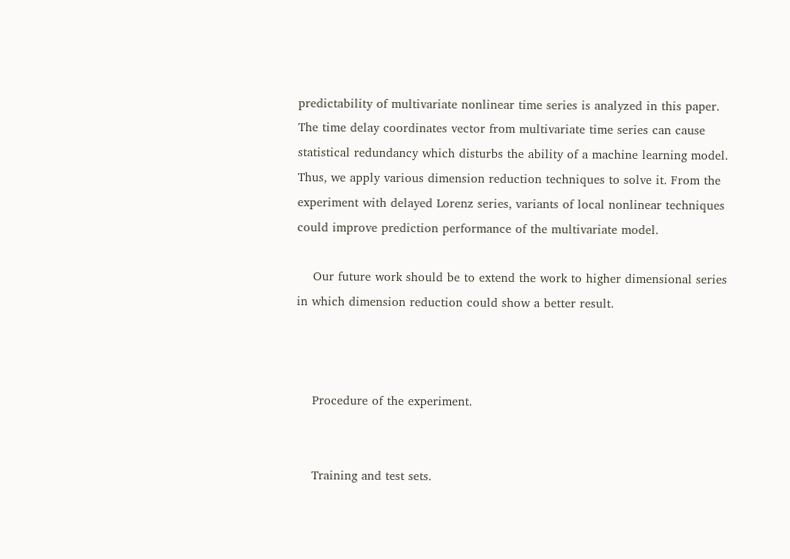predictability of multivariate nonlinear time series is analyzed in this paper. The time delay coordinates vector from multivariate time series can cause statistical redundancy which disturbs the ability of a machine learning model. Thus, we apply various dimension reduction techniques to solve it. From the experiment with delayed Lorenz series, variants of local nonlinear techniques could improve prediction performance of the multivariate model.

    Our future work should be to extend the work to higher dimensional series in which dimension reduction could show a better result.



    Procedure of the experiment.


    Training and test sets.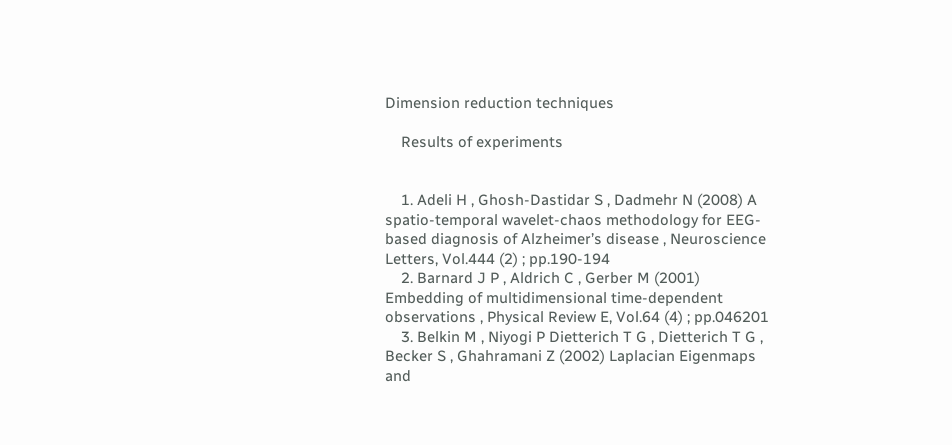Dimension reduction techniques

    Results of experiments


    1. Adeli H , Ghosh-Dastidar S , Dadmehr N (2008) A spatio-temporal wavelet-chaos methodology for EEG-based diagnosis of Alzheimer’s disease , Neuroscience Letters, Vol.444 (2) ; pp.190-194
    2. Barnard J P , Aldrich C , Gerber M (2001) Embedding of multidimensional time-dependent observations , Physical Review E, Vol.64 (4) ; pp.046201
    3. Belkin M , Niyogi P Dietterich T G , Dietterich T G , Becker S , Ghahramani Z (2002) Laplacian Eigenmaps and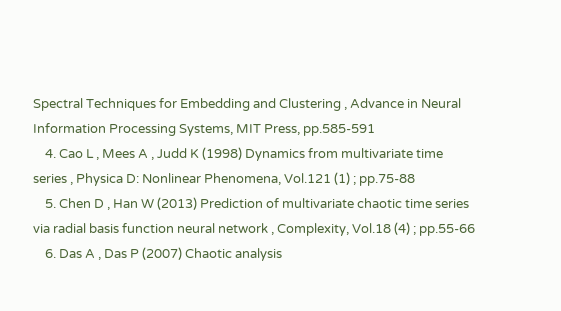Spectral Techniques for Embedding and Clustering , Advance in Neural Information Processing Systems, MIT Press, pp.585-591
    4. Cao L , Mees A , Judd K (1998) Dynamics from multivariate time series , Physica D: Nonlinear Phenomena, Vol.121 (1) ; pp.75-88
    5. Chen D , Han W (2013) Prediction of multivariate chaotic time series via radial basis function neural network , Complexity, Vol.18 (4) ; pp.55-66
    6. Das A , Das P (2007) Chaotic analysis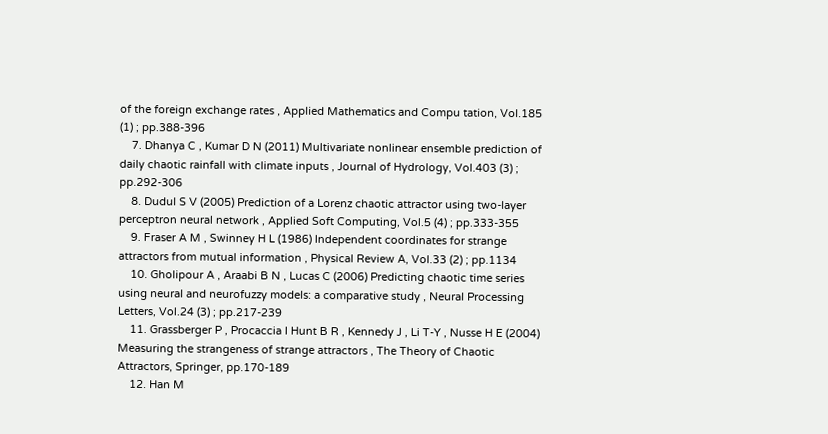of the foreign exchange rates , Applied Mathematics and Compu tation, Vol.185 (1) ; pp.388-396
    7. Dhanya C , Kumar D N (2011) Multivariate nonlinear ensemble prediction of daily chaotic rainfall with climate inputs , Journal of Hydrology, Vol.403 (3) ; pp.292-306
    8. Dudul S V (2005) Prediction of a Lorenz chaotic attractor using two-layer perceptron neural network , Applied Soft Computing, Vol.5 (4) ; pp.333-355
    9. Fraser A M , Swinney H L (1986) Independent coordinates for strange attractors from mutual information , Physical Review A, Vol.33 (2) ; pp.1134
    10. Gholipour A , Araabi B N , Lucas C (2006) Predicting chaotic time series using neural and neurofuzzy models: a comparative study , Neural Processing Letters, Vol.24 (3) ; pp.217-239
    11. Grassberger P , Procaccia I Hunt B R , Kennedy J , Li T-Y , Nusse H E (2004) Measuring the strangeness of strange attractors , The Theory of Chaotic Attractors, Springer, pp.170-189
    12. Han M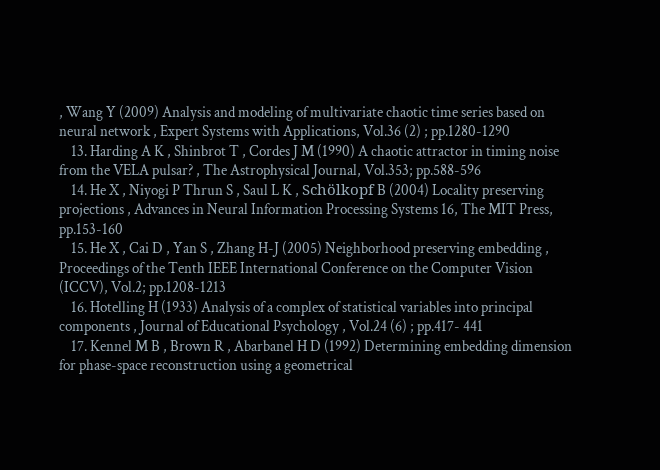, Wang Y (2009) Analysis and modeling of multivariate chaotic time series based on neural network , Expert Systems with Applications, Vol.36 (2) ; pp.1280-1290
    13. Harding A K , Shinbrot T , Cordes J M (1990) A chaotic attractor in timing noise from the VELA pulsar? , The Astrophysical Journal, Vol.353; pp.588-596
    14. He X , Niyogi P Thrun S , Saul L K , Schölkopf B (2004) Locality preserving projections , Advances in Neural Information Processing Systems 16, The MIT Press, pp.153-160
    15. He X , Cai D , Yan S , Zhang H-J (2005) Neighborhood preserving embedding , Proceedings of the Tenth IEEE International Conference on the Computer Vision (ICCV), Vol.2; pp.1208-1213
    16. Hotelling H (1933) Analysis of a complex of statistical variables into principal components , Journal of Educational Psychology , Vol.24 (6) ; pp.417- 441
    17. Kennel M B , Brown R , Abarbanel H D (1992) Determining embedding dimension for phase-space reconstruction using a geometrical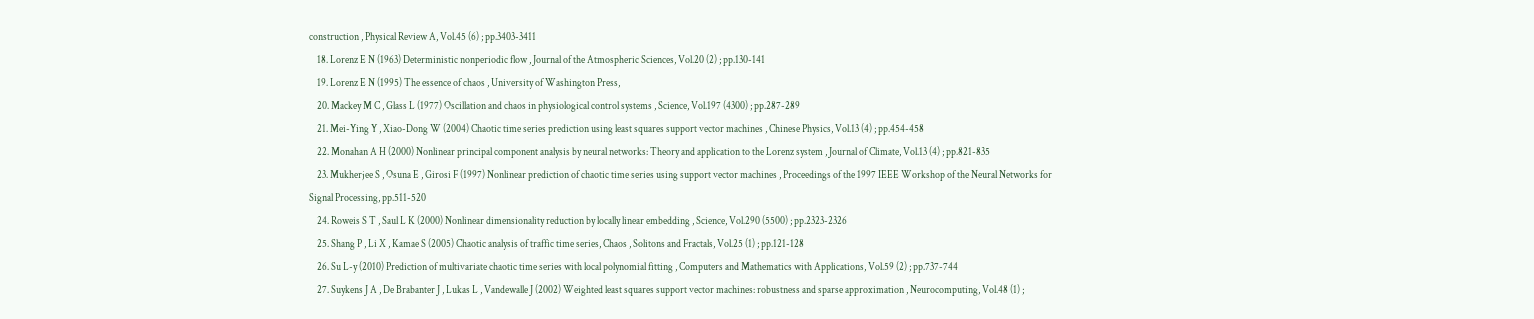construction , Physical Review A, Vol.45 (6) ; pp.3403-3411
    18. Lorenz E N (1963) Deterministic nonperiodic flow , Journal of the Atmospheric Sciences, Vol.20 (2) ; pp.130-141
    19. Lorenz E N (1995) The essence of chaos , University of Washington Press,
    20. Mackey M C , Glass L (1977) Oscillation and chaos in physiological control systems , Science, Vol.197 (4300) ; pp.287-289
    21. Mei-Ying Y , Xiao-Dong W (2004) Chaotic time series prediction using least squares support vector machines , Chinese Physics, Vol.13 (4) ; pp.454-458
    22. Monahan A H (2000) Nonlinear principal component analysis by neural networks: Theory and application to the Lorenz system , Journal of Climate, Vol.13 (4) ; pp.821-835
    23. Mukherjee S , Osuna E , Girosi F (1997) Nonlinear prediction of chaotic time series using support vector machines , Proceedings of the 1997 IEEE Workshop of the Neural Networks for Signal Processing, pp.511-520
    24. Roweis S T , Saul L K (2000) Nonlinear dimensionality reduction by locally linear embedding , Science, Vol.290 (5500) ; pp.2323-2326
    25. Shang P , Li X , Kamae S (2005) Chaotic analysis of traffic time series, Chaos , Solitons and Fractals, Vol.25 (1) ; pp.121-128
    26. Su L-y (2010) Prediction of multivariate chaotic time series with local polynomial fitting , Computers and Mathematics with Applications, Vol.59 (2) ; pp.737-744
    27. Suykens J A , De Brabanter J , Lukas L , Vandewalle J (2002) Weighted least squares support vector machines: robustness and sparse approximation , Neurocomputing, Vol.48 (1) ;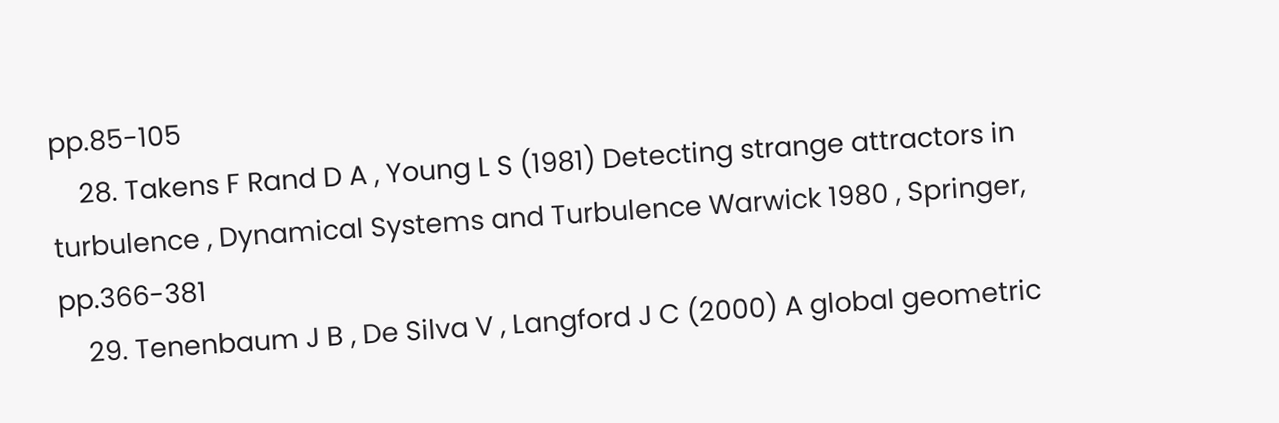pp.85-105
    28. Takens F Rand D A , Young L S (1981) Detecting strange attractors in turbulence , Dynamical Systems and Turbulence Warwick 1980 , Springer, pp.366-381
    29. Tenenbaum J B , De Silva V , Langford J C (2000) A global geometric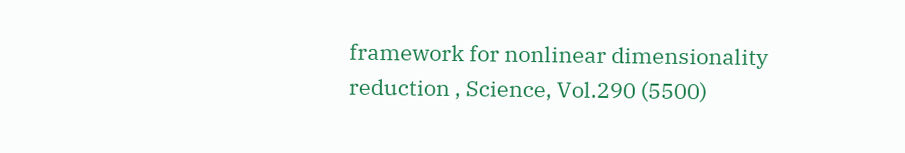framework for nonlinear dimensionality reduction , Science, Vol.290 (5500)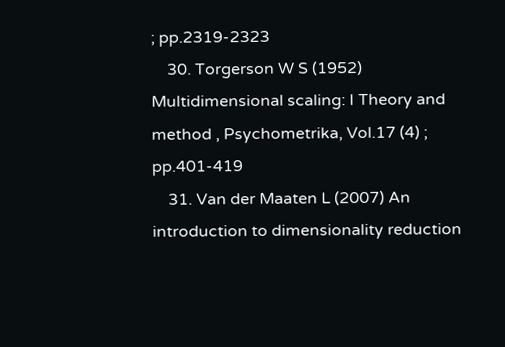; pp.2319-2323
    30. Torgerson W S (1952) Multidimensional scaling: I Theory and method , Psychometrika, Vol.17 (4) ; pp.401-419
    31. Van der Maaten L (2007) An introduction to dimensionality reduction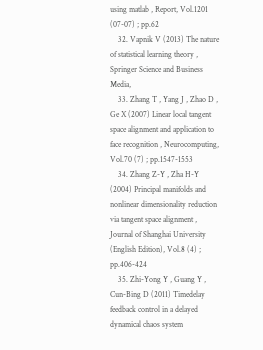using matlab , Report, Vol.1201 (07-07) ; pp.62
    32. Vapnik V (2013) The nature of statistical learning theory , Springer Science and Business Media,
    33. Zhang T , Yang J , Zhao D , Ge X (2007) Linear local tangent space alignment and application to face recognition , Neurocomputing, Vol.70 (7) ; pp.1547-1553
    34. Zhang Z-Y , Zha H-Y (2004) Principal manifolds and nonlinear dimensionality reduction via tangent space alignment , Journal of Shanghai University (English Edition), Vol.8 (4) ; pp.406-424
    35. Zhi-Yong Y , Guang Y , Cun-Bing D (2011) Timedelay feedback control in a delayed dynamical chaos system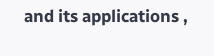and its applications ,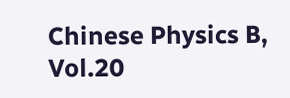Chinese Physics B, Vol.20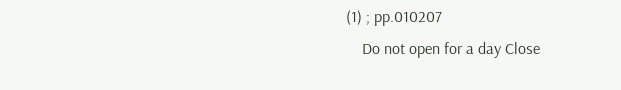(1) ; pp.010207
    Do not open for a day Close